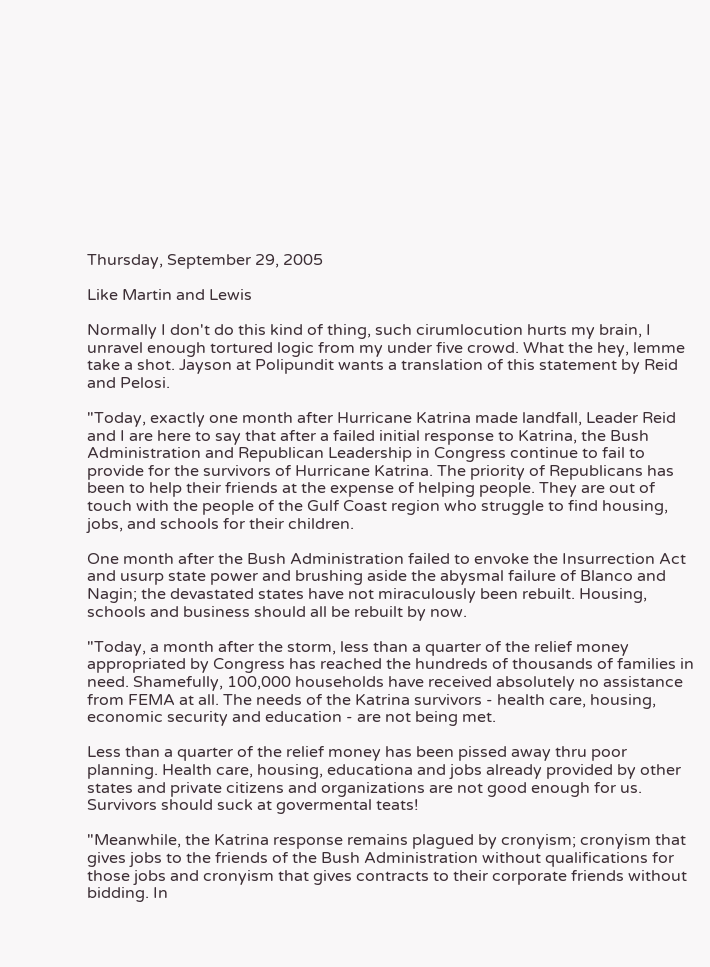Thursday, September 29, 2005

Like Martin and Lewis

Normally I don't do this kind of thing, such cirumlocution hurts my brain, I unravel enough tortured logic from my under five crowd. What the hey, lemme take a shot. Jayson at Polipundit wants a translation of this statement by Reid and Pelosi.

"Today, exactly one month after Hurricane Katrina made landfall, Leader Reid and I are here to say that after a failed initial response to Katrina, the Bush Administration and Republican Leadership in Congress continue to fail to provide for the survivors of Hurricane Katrina. The priority of Republicans has been to help their friends at the expense of helping people. They are out of touch with the people of the Gulf Coast region who struggle to find housing, jobs, and schools for their children.

One month after the Bush Administration failed to envoke the Insurrection Act and usurp state power and brushing aside the abysmal failure of Blanco and Nagin; the devastated states have not miraculously been rebuilt. Housing, schools and business should all be rebuilt by now.

"Today, a month after the storm, less than a quarter of the relief money appropriated by Congress has reached the hundreds of thousands of families in need. Shamefully, 100,000 households have received absolutely no assistance from FEMA at all. The needs of the Katrina survivors - health care, housing, economic security and education - are not being met.

Less than a quarter of the relief money has been pissed away thru poor planning. Health care, housing, educationa and jobs already provided by other states and private citizens and organizations are not good enough for us. Survivors should suck at govermental teats!

"Meanwhile, the Katrina response remains plagued by cronyism; cronyism that gives jobs to the friends of the Bush Administration without qualifications for those jobs and cronyism that gives contracts to their corporate friends without bidding. In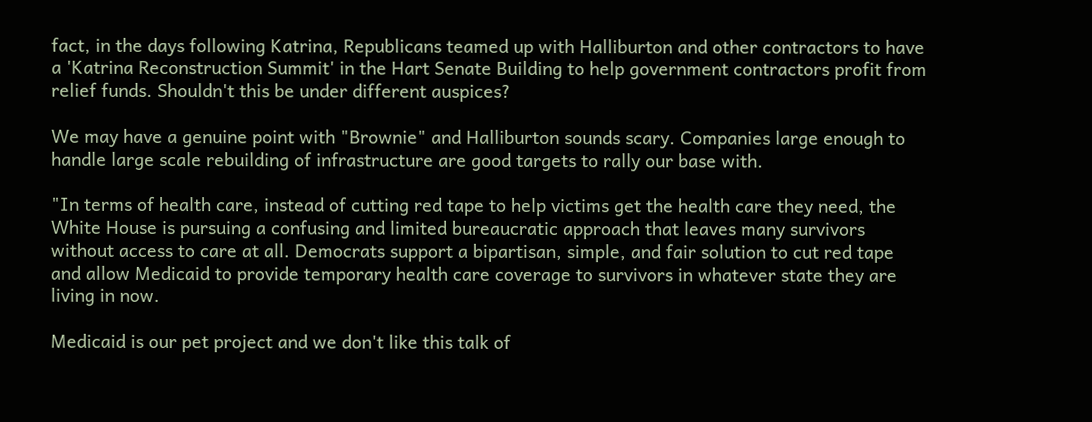fact, in the days following Katrina, Republicans teamed up with Halliburton and other contractors to have a 'Katrina Reconstruction Summit' in the Hart Senate Building to help government contractors profit from relief funds. Shouldn't this be under different auspices?

We may have a genuine point with "Brownie" and Halliburton sounds scary. Companies large enough to handle large scale rebuilding of infrastructure are good targets to rally our base with.

"In terms of health care, instead of cutting red tape to help victims get the health care they need, the White House is pursuing a confusing and limited bureaucratic approach that leaves many survivors without access to care at all. Democrats support a bipartisan, simple, and fair solution to cut red tape and allow Medicaid to provide temporary health care coverage to survivors in whatever state they are living in now.

Medicaid is our pet project and we don't like this talk of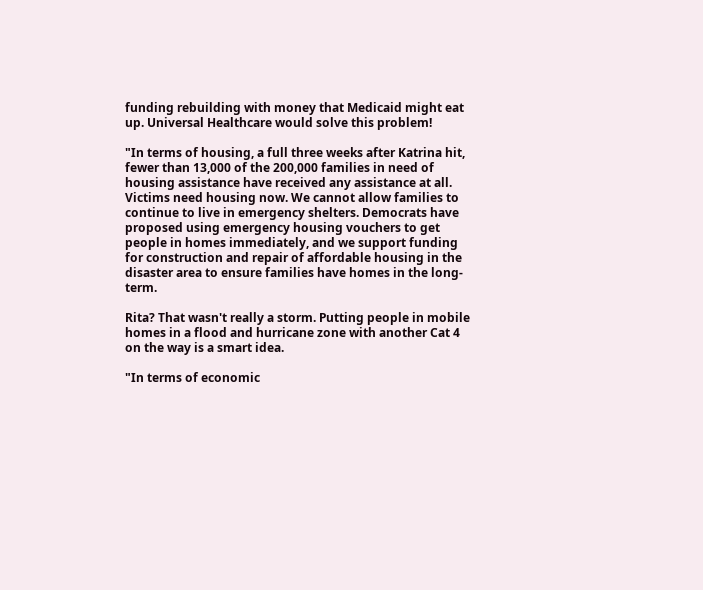funding rebuilding with money that Medicaid might eat up. Universal Healthcare would solve this problem!

"In terms of housing, a full three weeks after Katrina hit, fewer than 13,000 of the 200,000 families in need of housing assistance have received any assistance at all. Victims need housing now. We cannot allow families to continue to live in emergency shelters. Democrats have proposed using emergency housing vouchers to get people in homes immediately, and we support funding for construction and repair of affordable housing in the disaster area to ensure families have homes in the long- term.

Rita? That wasn't really a storm. Putting people in mobile homes in a flood and hurricane zone with another Cat 4 on the way is a smart idea.

"In terms of economic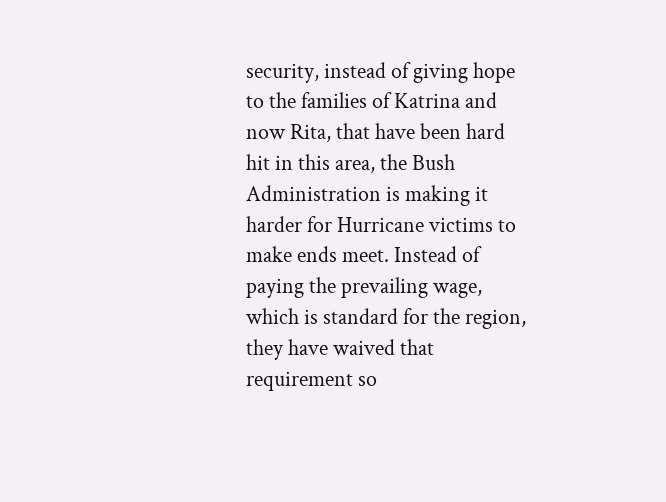security, instead of giving hope to the families of Katrina and now Rita, that have been hard hit in this area, the Bush Administration is making it harder for Hurricane victims to make ends meet. Instead of paying the prevailing wage, which is standard for the region, they have waived that requirement so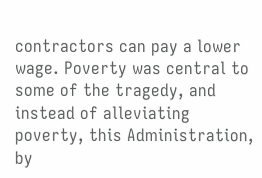contractors can pay a lower wage. Poverty was central to some of the tragedy, and instead of alleviating poverty, this Administration, by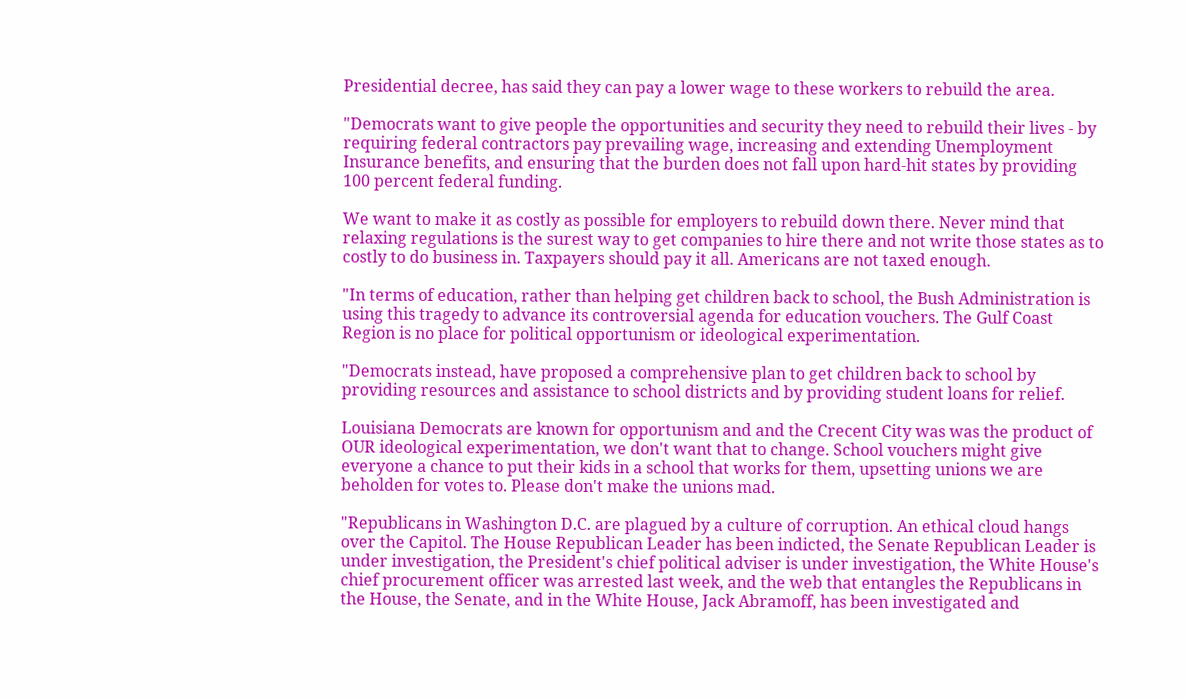Presidential decree, has said they can pay a lower wage to these workers to rebuild the area.

"Democrats want to give people the opportunities and security they need to rebuild their lives - by requiring federal contractors pay prevailing wage, increasing and extending Unemployment Insurance benefits, and ensuring that the burden does not fall upon hard-hit states by providing 100 percent federal funding.

We want to make it as costly as possible for employers to rebuild down there. Never mind that relaxing regulations is the surest way to get companies to hire there and not write those states as to costly to do business in. Taxpayers should pay it all. Americans are not taxed enough.

"In terms of education, rather than helping get children back to school, the Bush Administration is using this tragedy to advance its controversial agenda for education vouchers. The Gulf Coast Region is no place for political opportunism or ideological experimentation.

"Democrats instead, have proposed a comprehensive plan to get children back to school by providing resources and assistance to school districts and by providing student loans for relief.

Louisiana Democrats are known for opportunism and and the Crecent City was was the product of OUR ideological experimentation, we don't want that to change. School vouchers might give everyone a chance to put their kids in a school that works for them, upsetting unions we are beholden for votes to. Please don't make the unions mad.

"Republicans in Washington D.C. are plagued by a culture of corruption. An ethical cloud hangs over the Capitol. The House Republican Leader has been indicted, the Senate Republican Leader is under investigation, the President's chief political adviser is under investigation, the White House's chief procurement officer was arrested last week, and the web that entangles the Republicans in the House, the Senate, and in the White House, Jack Abramoff, has been investigated and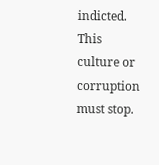indicted. This culture or corruption must stop.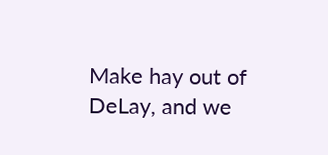Make hay out of DeLay, and we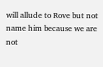will allude to Rove but not name him because we are not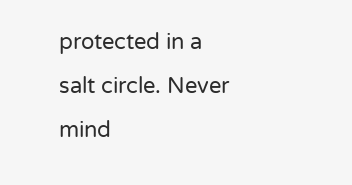protected in a salt circle. Never mind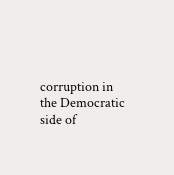corruption in the Democratic side of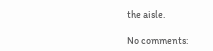the aisle.

No comments: